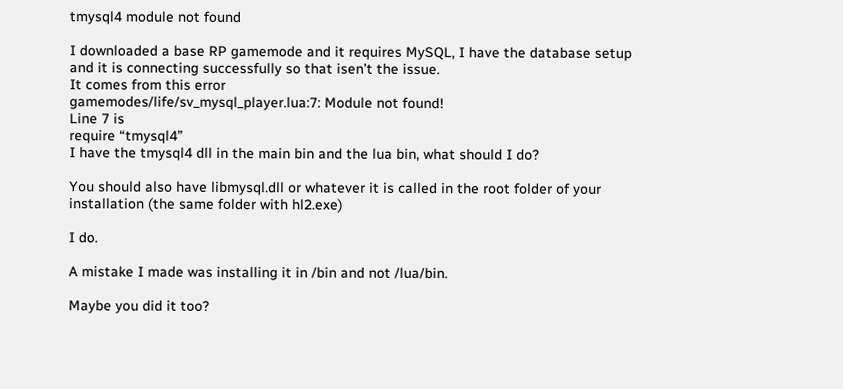tmysql4 module not found

I downloaded a base RP gamemode and it requires MySQL, I have the database setup and it is connecting successfully so that isen’t the issue.
It comes from this error
gamemodes/life/sv_mysql_player.lua:7: Module not found!
Line 7 is
require “tmysql4”
I have the tmysql4 dll in the main bin and the lua bin, what should I do?

You should also have libmysql.dll or whatever it is called in the root folder of your installation (the same folder with hl2.exe)

I do.

A mistake I made was installing it in /bin and not /lua/bin.

Maybe you did it too?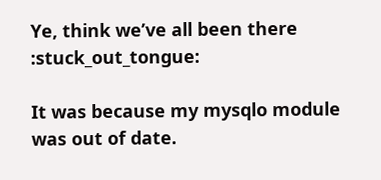Ye, think we’ve all been there :stuck_out_tongue:

It was because my mysqlo module was out of date.